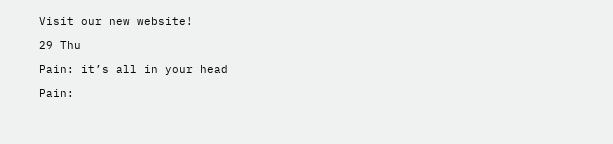Visit our new website!

29 Thu

Pain: it’s all in your head

Pain: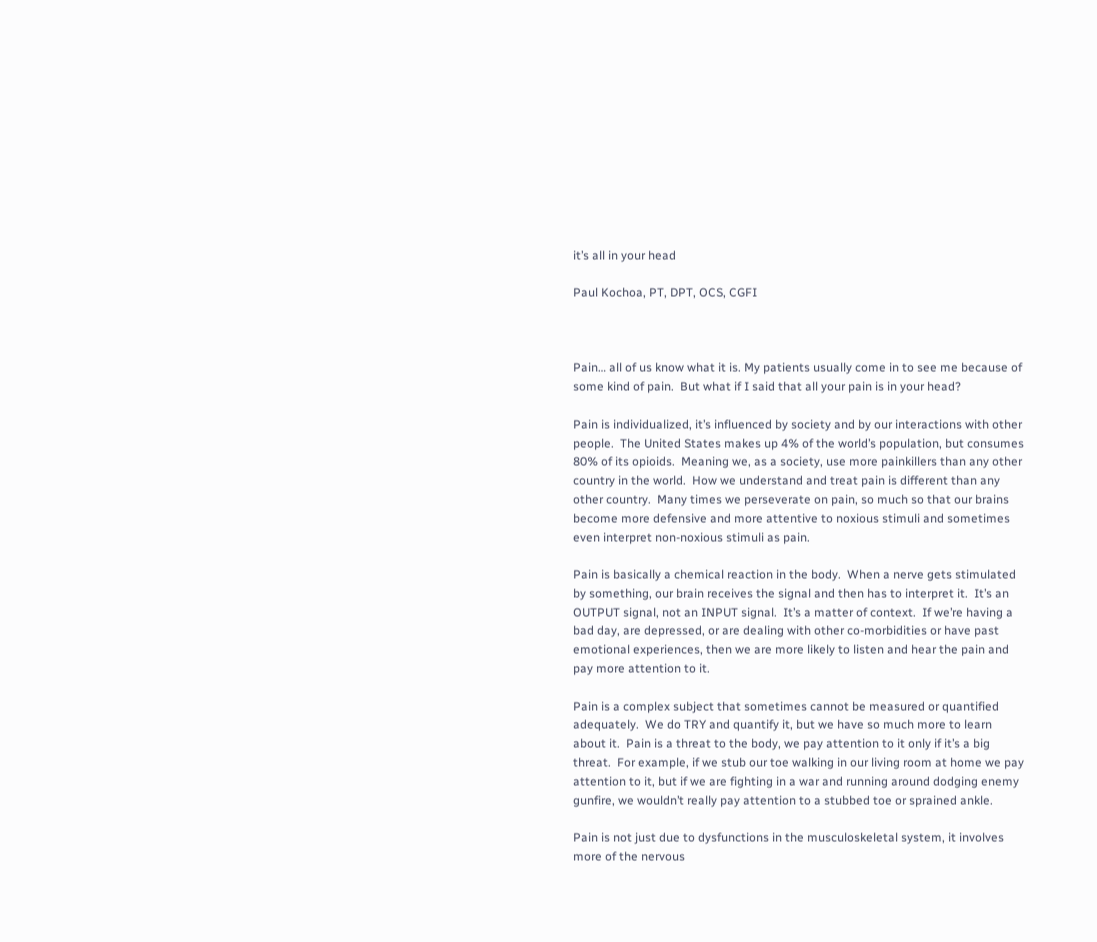it’s all in your head

Paul Kochoa, PT, DPT, OCS, CGFI



Pain… all of us know what it is. My patients usually come in to see me because of some kind of pain.  But what if I said that all your pain is in your head?

Pain is individualized, it’s influenced by society and by our interactions with other people.  The United States makes up 4% of the world’s population, but consumes 80% of its opioids.  Meaning we, as a society, use more painkillers than any other country in the world.  How we understand and treat pain is different than any other country.  Many times we perseverate on pain, so much so that our brains become more defensive and more attentive to noxious stimuli and sometimes even interpret non-noxious stimuli as pain.

Pain is basically a chemical reaction in the body.  When a nerve gets stimulated by something, our brain receives the signal and then has to interpret it.  It’s an OUTPUT signal, not an INPUT signal.  It’s a matter of context.  If we’re having a bad day, are depressed, or are dealing with other co-morbidities or have past emotional experiences, then we are more likely to listen and hear the pain and pay more attention to it.

Pain is a complex subject that sometimes cannot be measured or quantified adequately.  We do TRY and quantify it, but we have so much more to learn about it.  Pain is a threat to the body, we pay attention to it only if it’s a big threat.  For example, if we stub our toe walking in our living room at home we pay attention to it, but if we are fighting in a war and running around dodging enemy gunfire, we wouldn’t really pay attention to a stubbed toe or sprained ankle.

Pain is not just due to dysfunctions in the musculoskeletal system, it involves more of the nervous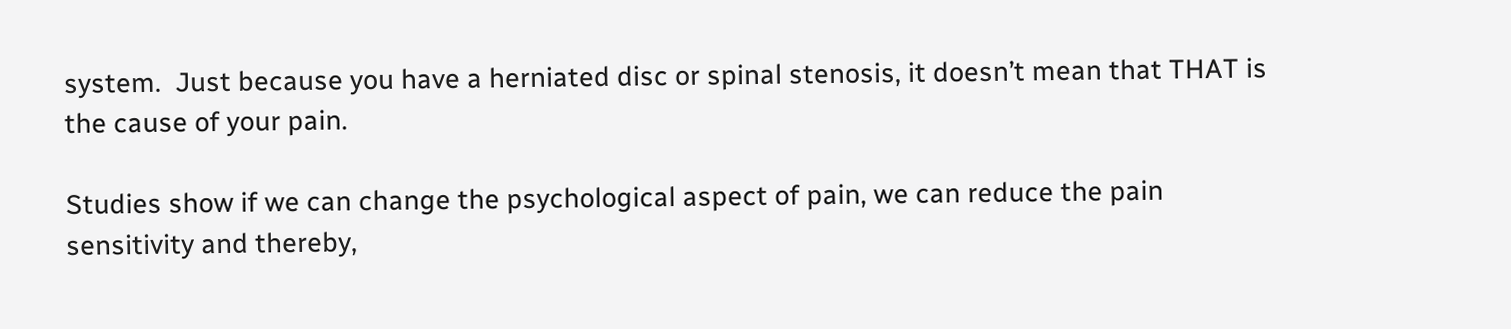system.  Just because you have a herniated disc or spinal stenosis, it doesn’t mean that THAT is the cause of your pain.

Studies show if we can change the psychological aspect of pain, we can reduce the pain sensitivity and thereby,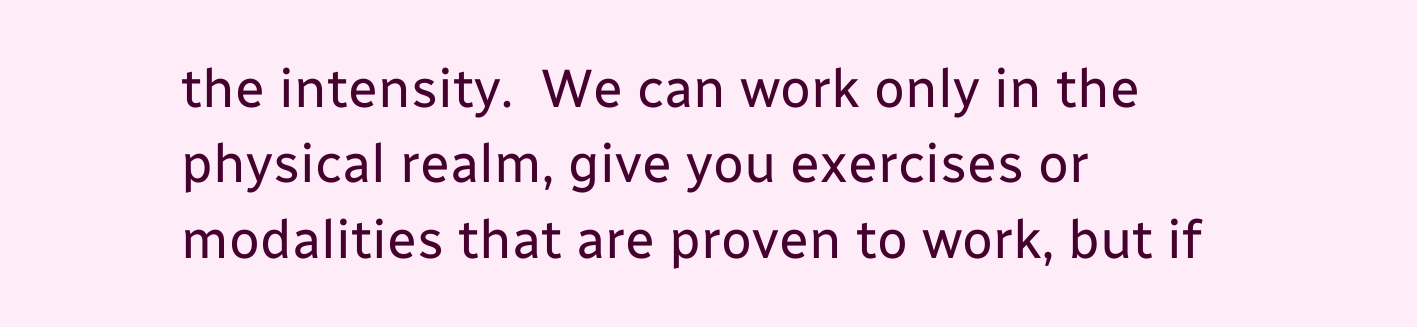the intensity.  We can work only in the physical realm, give you exercises or modalities that are proven to work, but if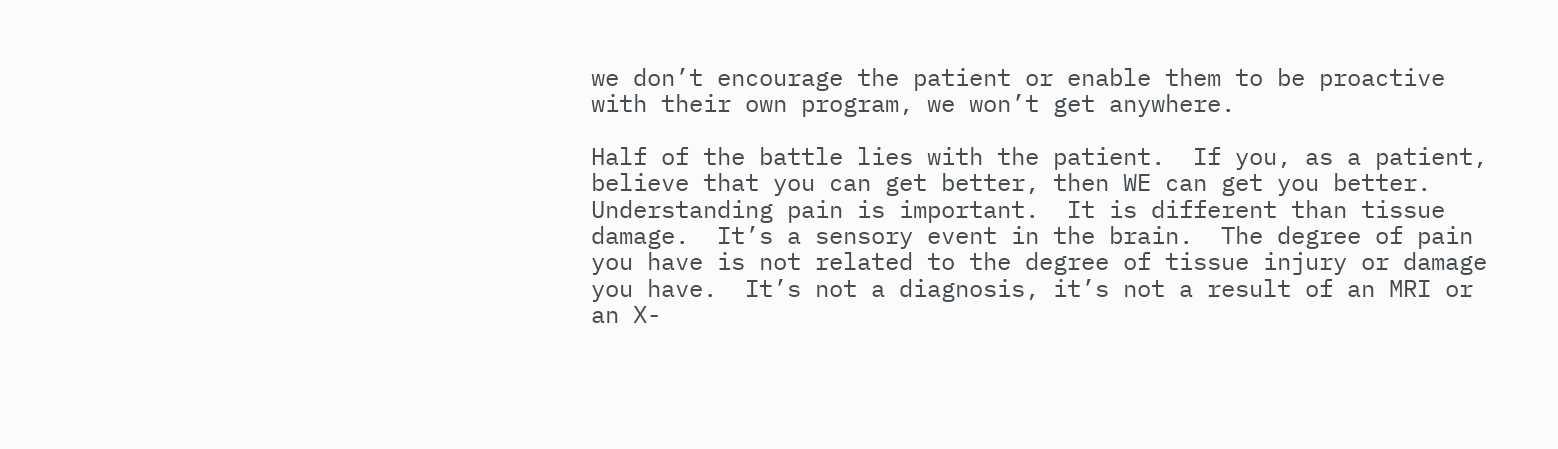we don’t encourage the patient or enable them to be proactive with their own program, we won’t get anywhere.

Half of the battle lies with the patient.  If you, as a patient, believe that you can get better, then WE can get you better.  Understanding pain is important.  It is different than tissue damage.  It’s a sensory event in the brain.  The degree of pain you have is not related to the degree of tissue injury or damage you have.  It’s not a diagnosis, it’s not a result of an MRI or an X-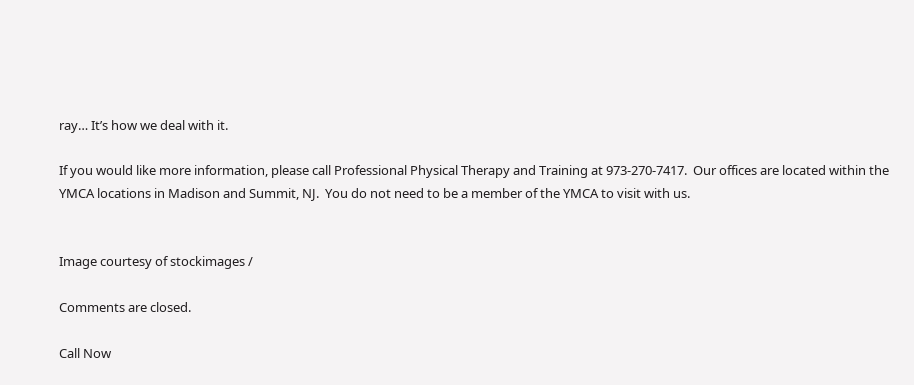ray… It’s how we deal with it.

If you would like more information, please call Professional Physical Therapy and Training at 973-270-7417.  Our offices are located within the YMCA locations in Madison and Summit, NJ.  You do not need to be a member of the YMCA to visit with us.


Image courtesy of stockimages /

Comments are closed.

Call Now